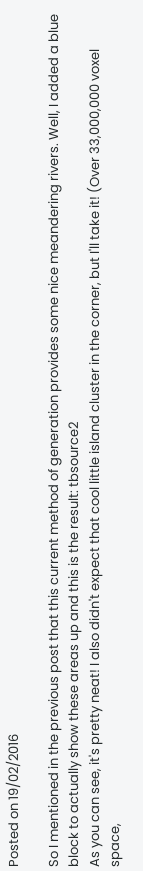Posted on 19/02/2016

So I mentioned in the previous post that this current method of generation provides some nice meandering rivers. Well, I added a blue block to actually show these areas up and this is the result: tbsource2
As you can see, it's pretty neat! I also didn't expect that cool little island cluster in the corner, but I'll take it! (Over 33,000,000 voxel space,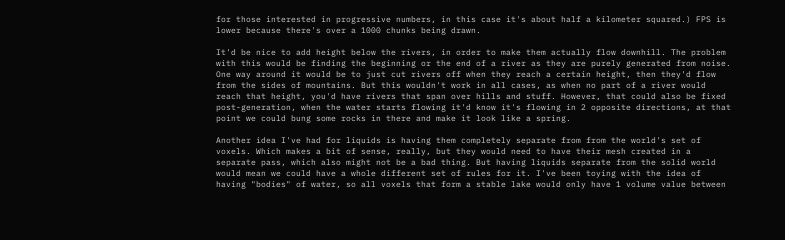for those interested in progressive numbers, in this case it's about half a kilometer squared.) FPS is lower because there's over a 1000 chunks being drawn.

It'd be nice to add height below the rivers, in order to make them actually flow downhill. The problem with this would be finding the beginning or the end of a river as they are purely generated from noise. One way around it would be to just cut rivers off when they reach a certain height, then they'd flow from the sides of mountains. But this wouldn't work in all cases, as when no part of a river would reach that height, you'd have rivers that span over hills and stuff. However, that could also be fixed post-generation, when the water starts flowing it'd know it's flowing in 2 opposite directions, at that point we could bung some rocks in there and make it look like a spring.

Another idea I've had for liquids is having them completely separate from from the world's set of voxels. Which makes a bit of sense, really, but they would need to have their mesh created in a separate pass, which also might not be a bad thing. But having liquids separate from the solid world would mean we could have a whole different set of rules for it. I've been toying with the idea of having "bodies" of water, so all voxels that form a stable lake would only have 1 volume value between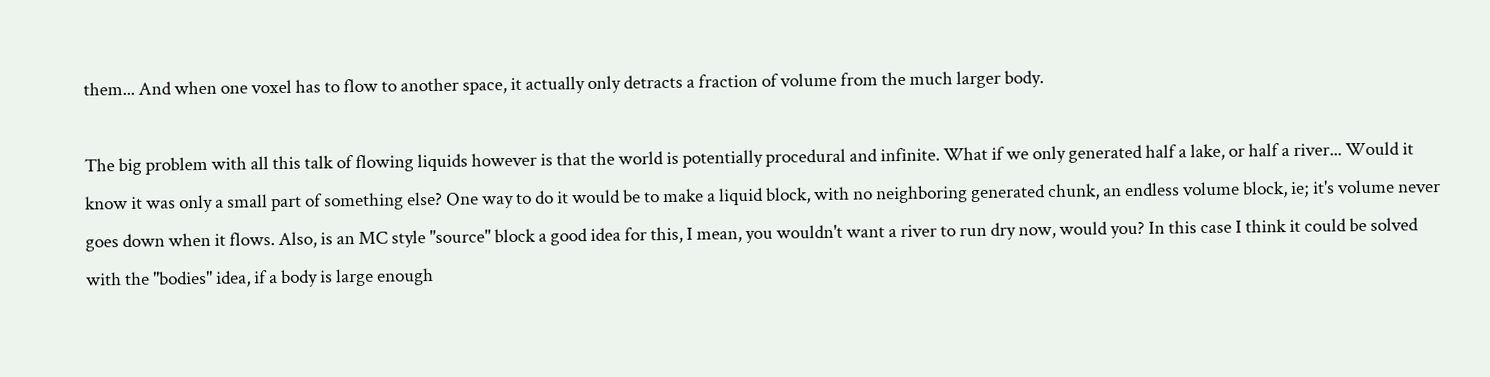them... And when one voxel has to flow to another space, it actually only detracts a fraction of volume from the much larger body.

The big problem with all this talk of flowing liquids however is that the world is potentially procedural and infinite. What if we only generated half a lake, or half a river... Would it know it was only a small part of something else? One way to do it would be to make a liquid block, with no neighboring generated chunk, an endless volume block, ie; it's volume never goes down when it flows. Also, is an MC style "source" block a good idea for this, I mean, you wouldn't want a river to run dry now, would you? In this case I think it could be solved with the "bodies" idea, if a body is large enough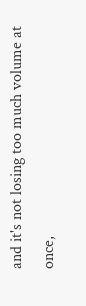and it's not losing too much volume at once,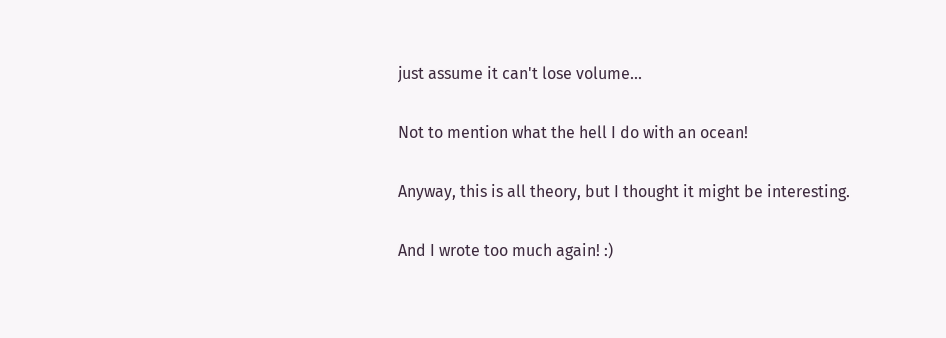just assume it can't lose volume...

Not to mention what the hell I do with an ocean!

Anyway, this is all theory, but I thought it might be interesting.

And I wrote too much again! :)